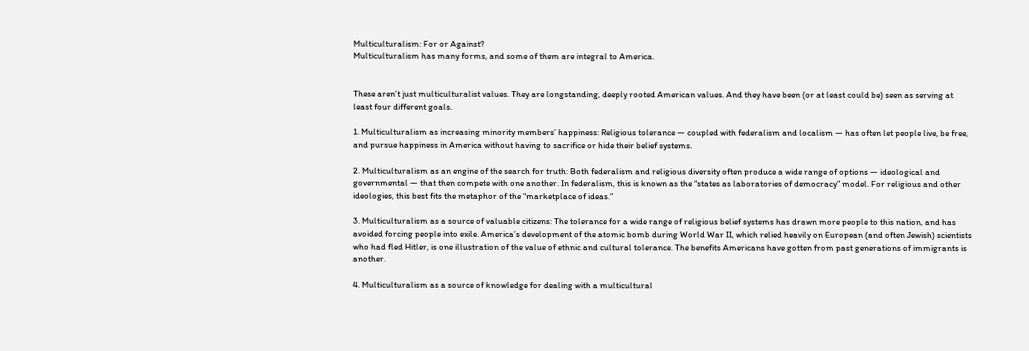Multiculturalism: For or Against?
Multiculturalism has many forms, and some of them are integral to America.


These aren’t just multiculturalist values. They are longstanding, deeply rooted American values. And they have been (or at least could be) seen as serving at least four different goals.

1. Multiculturalism as increasing minority members’ happiness: Religious tolerance — coupled with federalism and localism — has often let people live, be free, and pursue happiness in America without having to sacrifice or hide their belief systems.

2. Multiculturalism as an engine of the search for truth: Both federalism and religious diversity often produce a wide range of options — ideological and governmental — that then compete with one another. In federalism, this is known as the “states as laboratories of democracy” model. For religious and other ideologies, this best fits the metaphor of the “marketplace of ideas.”

3. Multiculturalism as a source of valuable citizens: The tolerance for a wide range of religious belief systems has drawn more people to this nation, and has avoided forcing people into exile. America’s development of the atomic bomb during World War II, which relied heavily on European (and often Jewish) scientists who had fled Hitler, is one illustration of the value of ethnic and cultural tolerance. The benefits Americans have gotten from past generations of immigrants is another.

4. Multiculturalism as a source of knowledge for dealing with a multicultural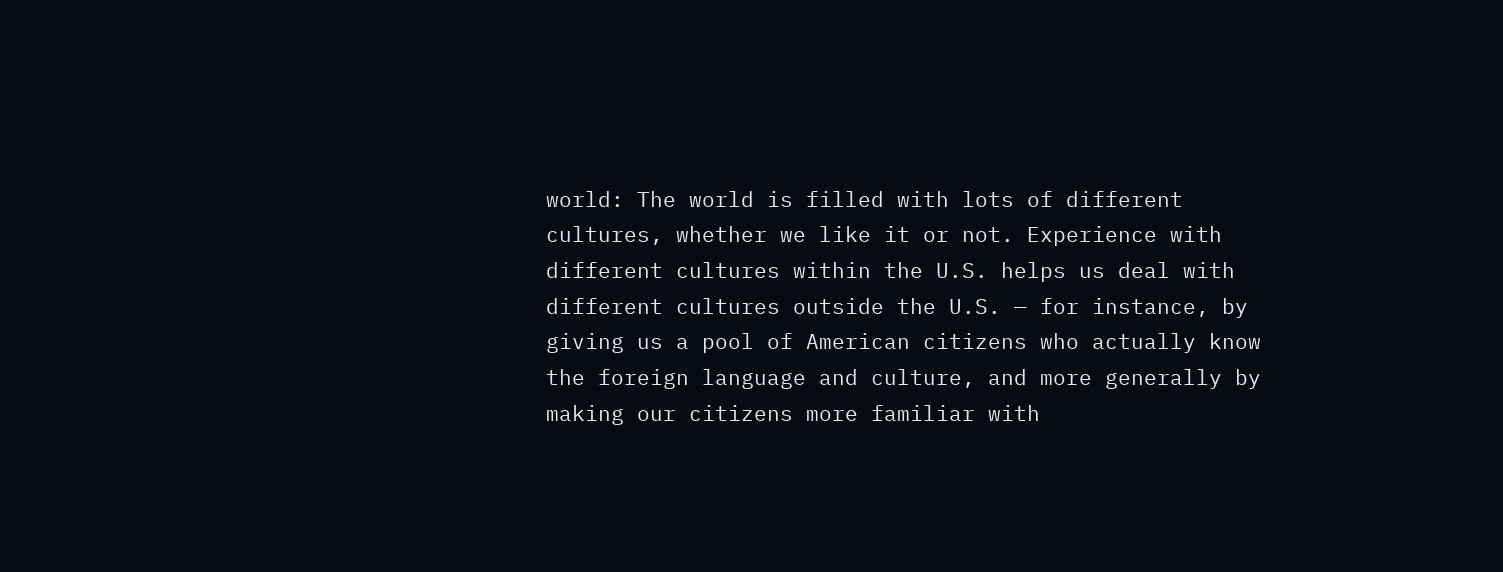world: The world is filled with lots of different cultures, whether we like it or not. Experience with different cultures within the U.S. helps us deal with different cultures outside the U.S. — for instance, by giving us a pool of American citizens who actually know the foreign language and culture, and more generally by making our citizens more familiar with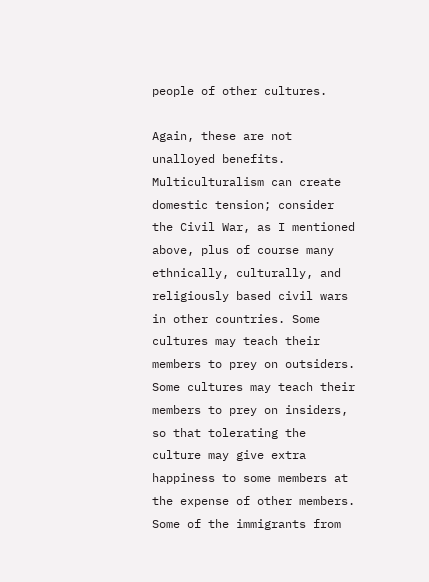people of other cultures.

Again, these are not unalloyed benefits. Multiculturalism can create domestic tension; consider the Civil War, as I mentioned above, plus of course many ethnically, culturally, and religiously based civil wars in other countries. Some cultures may teach their members to prey on outsiders. Some cultures may teach their members to prey on insiders, so that tolerating the culture may give extra happiness to some members at the expense of other members. Some of the immigrants from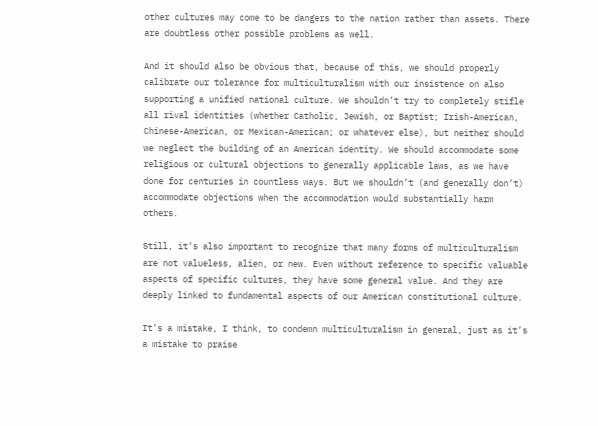other cultures may come to be dangers to the nation rather than assets. There are doubtless other possible problems as well.

And it should also be obvious that, because of this, we should properly calibrate our tolerance for multiculturalism with our insistence on also supporting a unified national culture. We shouldn’t try to completely stifle all rival identities (whether Catholic, Jewish, or Baptist; Irish-American, Chinese-American, or Mexican-American; or whatever else), but neither should we neglect the building of an American identity. We should accommodate some religious or cultural objections to generally applicable laws, as we have done for centuries in countless ways. But we shouldn’t (and generally don’t) accommodate objections when the accommodation would substantially harm others.

Still, it’s also important to recognize that many forms of multiculturalism are not valueless, alien, or new. Even without reference to specific valuable aspects of specific cultures, they have some general value. And they are deeply linked to fundamental aspects of our American constitutional culture.

It’s a mistake, I think, to condemn multiculturalism in general, just as it’s a mistake to praise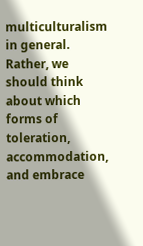multiculturalism in general. Rather, we should think about which forms of toleration, accommodation, and embrace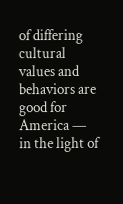of differing cultural values and behaviors are good for America — in the light of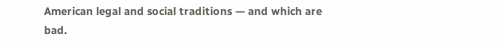American legal and social traditions — and which are bad.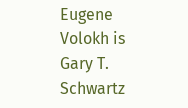Eugene Volokh is Gary T. Schwartz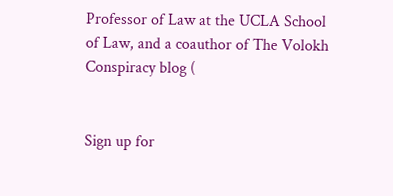Professor of Law at the UCLA School of Law, and a coauthor of The Volokh Conspiracy blog (


Sign up for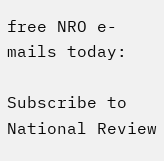free NRO e-mails today:

Subscribe to National Review